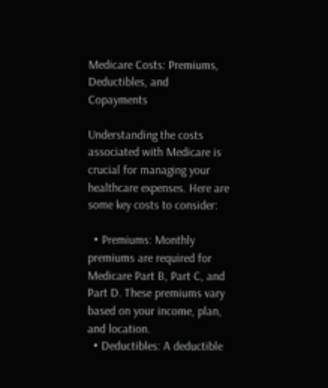Medicare Costs: Premiums, Deductibles, and Copayments

Understanding the costs associated with Medicare is crucial for managing your healthcare expenses. Here are some key costs to consider:

  • Premiums: Monthly premiums are required for Medicare Part B, Part C, and Part D. These premiums vary based on your income, plan, and location.
  • Deductibles: A deductible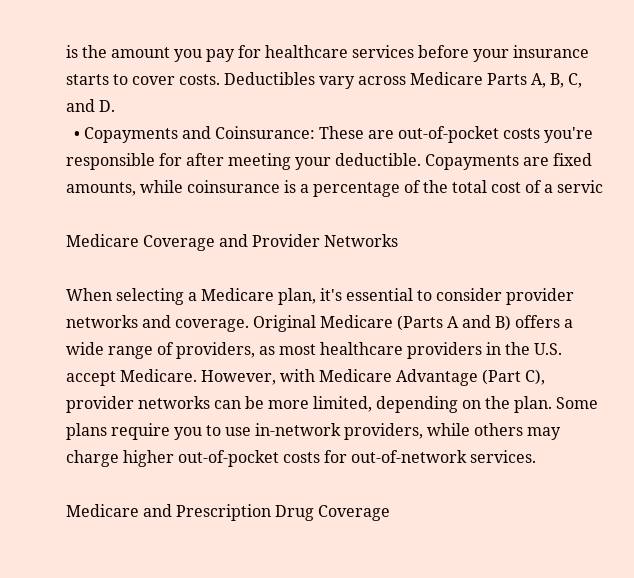is the amount you pay for healthcare services before your insurance starts to cover costs. Deductibles vary across Medicare Parts A, B, C, and D.
  • Copayments and Coinsurance: These are out-of-pocket costs you're responsible for after meeting your deductible. Copayments are fixed amounts, while coinsurance is a percentage of the total cost of a servic

Medicare Coverage and Provider Networks

When selecting a Medicare plan, it's essential to consider provider networks and coverage. Original Medicare (Parts A and B) offers a wide range of providers, as most healthcare providers in the U.S. accept Medicare. However, with Medicare Advantage (Part C), provider networks can be more limited, depending on the plan. Some plans require you to use in-network providers, while others may charge higher out-of-pocket costs for out-of-network services.

Medicare and Prescription Drug Coverage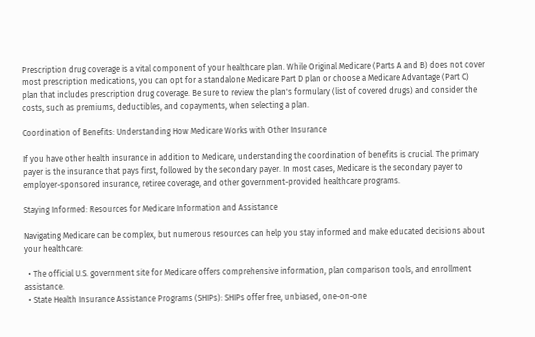Prescription drug coverage is a vital component of your healthcare plan. While Original Medicare (Parts A and B) does not cover most prescription medications, you can opt for a standalone Medicare Part D plan or choose a Medicare Advantage (Part C) plan that includes prescription drug coverage. Be sure to review the plan's formulary (list of covered drugs) and consider the costs, such as premiums, deductibles, and copayments, when selecting a plan.

Coordination of Benefits: Understanding How Medicare Works with Other Insurance

If you have other health insurance in addition to Medicare, understanding the coordination of benefits is crucial. The primary payer is the insurance that pays first, followed by the secondary payer. In most cases, Medicare is the secondary payer to employer-sponsored insurance, retiree coverage, and other government-provided healthcare programs.

Staying Informed: Resources for Medicare Information and Assistance

Navigating Medicare can be complex, but numerous resources can help you stay informed and make educated decisions about your healthcare:

  • The official U.S. government site for Medicare offers comprehensive information, plan comparison tools, and enrollment assistance.
  • State Health Insurance Assistance Programs (SHIPs): SHIPs offer free, unbiased, one-on-one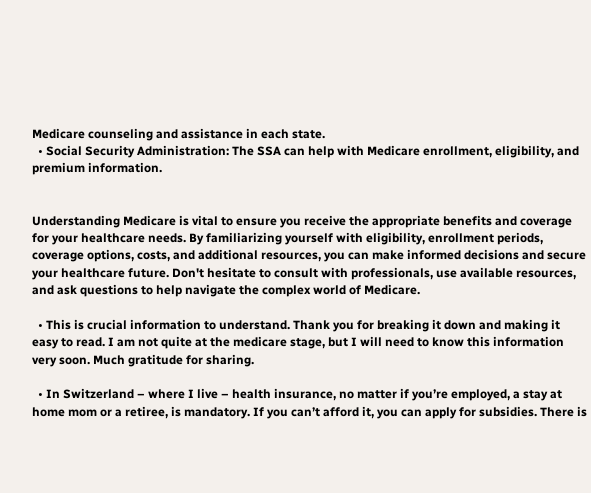Medicare counseling and assistance in each state.
  • Social Security Administration: The SSA can help with Medicare enrollment, eligibility, and premium information.


Understanding Medicare is vital to ensure you receive the appropriate benefits and coverage for your healthcare needs. By familiarizing yourself with eligibility, enrollment periods, coverage options, costs, and additional resources, you can make informed decisions and secure your healthcare future. Don't hesitate to consult with professionals, use available resources, and ask questions to help navigate the complex world of Medicare.

  • This is crucial information to understand. Thank you for breaking it down and making it easy to read. I am not quite at the medicare stage, but I will need to know this information very soon. Much gratitude for sharing.

  • In Switzerland – where I live – health insurance, no matter if you’re employed, a stay at home mom or a retiree, is mandatory. If you can’t afford it, you can apply for subsidies. There is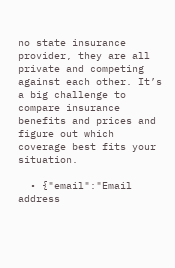no state insurance provider, they are all private and competing against each other. It’s a big challenge to compare insurance benefits and prices and figure out which coverage best fits your situation.

  • {"email":"Email address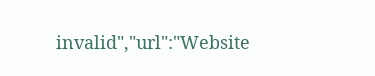invalid","url":"Website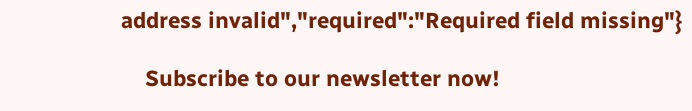address invalid","required":"Required field missing"}

    Subscribe to our newsletter now!